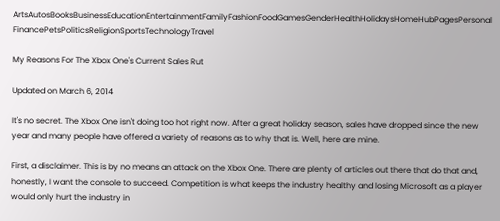ArtsAutosBooksBusinessEducationEntertainmentFamilyFashionFoodGamesGenderHealthHolidaysHomeHubPagesPersonal FinancePetsPoliticsReligionSportsTechnologyTravel

My Reasons For The Xbox One's Current Sales Rut

Updated on March 6, 2014

It's no secret. The Xbox One isn't doing too hot right now. After a great holiday season, sales have dropped since the new year and many people have offered a variety of reasons as to why that is. Well, here are mine.

First, a disclaimer. This is by no means an attack on the Xbox One. There are plenty of articles out there that do that and, honestly, I want the console to succeed. Competition is what keeps the industry healthy and losing Microsoft as a player would only hurt the industry in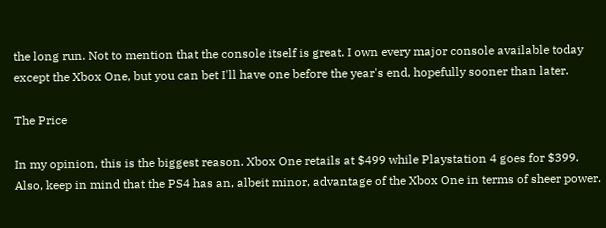the long run. Not to mention that the console itself is great. I own every major console available today except the Xbox One, but you can bet I'll have one before the year's end, hopefully sooner than later.

The Price

In my opinion, this is the biggest reason. Xbox One retails at $499 while Playstation 4 goes for $399. Also, keep in mind that the PS4 has an, albeit minor, advantage of the Xbox One in terms of sheer power.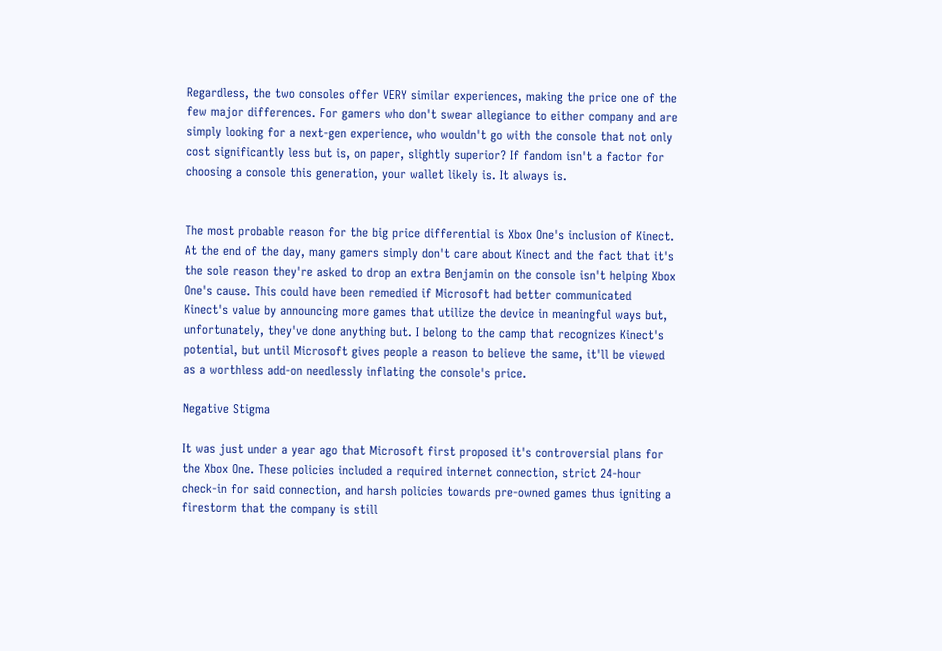Regardless, the two consoles offer VERY similar experiences, making the price one of the few major differences. For gamers who don't swear allegiance to either company and are simply looking for a next-gen experience, who wouldn't go with the console that not only cost significantly less but is, on paper, slightly superior? If fandom isn't a factor for choosing a console this generation, your wallet likely is. It always is.


The most probable reason for the big price differential is Xbox One's inclusion of Kinect. At the end of the day, many gamers simply don't care about Kinect and the fact that it's the sole reason they're asked to drop an extra Benjamin on the console isn't helping Xbox One's cause. This could have been remedied if Microsoft had better communicated Kinect's value by announcing more games that utilize the device in meaningful ways but, unfortunately, they've done anything but. I belong to the camp that recognizes Kinect's potential, but until Microsoft gives people a reason to believe the same, it'll be viewed as a worthless add-on needlessly inflating the console's price.

Negative Stigma

It was just under a year ago that Microsoft first proposed it's controversial plans for the Xbox One. These policies included a required internet connection, strict 24-hour check-in for said connection, and harsh policies towards pre-owned games thus igniting a firestorm that the company is still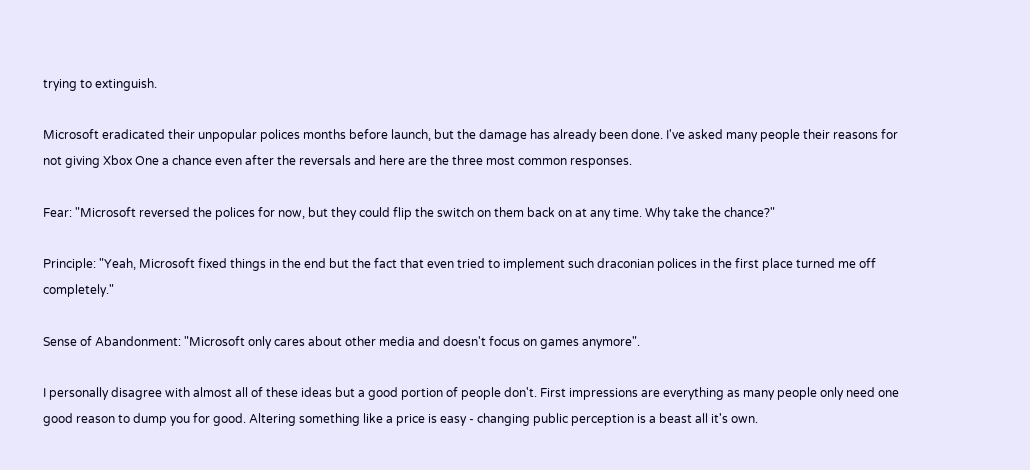trying to extinguish.

Microsoft eradicated their unpopular polices months before launch, but the damage has already been done. I've asked many people their reasons for not giving Xbox One a chance even after the reversals and here are the three most common responses.

Fear: "Microsoft reversed the polices for now, but they could flip the switch on them back on at any time. Why take the chance?"

Principle: "Yeah, Microsoft fixed things in the end but the fact that even tried to implement such draconian polices in the first place turned me off completely."

Sense of Abandonment: "Microsoft only cares about other media and doesn't focus on games anymore".

I personally disagree with almost all of these ideas but a good portion of people don't. First impressions are everything as many people only need one good reason to dump you for good. Altering something like a price is easy - changing public perception is a beast all it's own.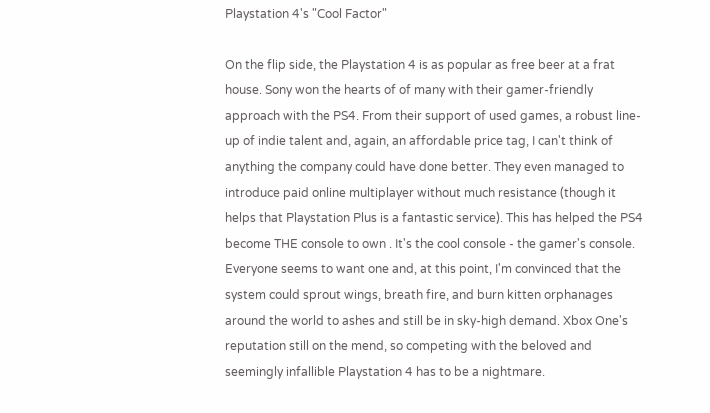Playstation 4's "Cool Factor"

On the flip side, the Playstation 4 is as popular as free beer at a frat house. Sony won the hearts of of many with their gamer-friendly approach with the PS4. From their support of used games, a robust line-up of indie talent and, again, an affordable price tag, I can't think of anything the company could have done better. They even managed to introduce paid online multiplayer without much resistance (though it helps that Playstation Plus is a fantastic service). This has helped the PS4 become THE console to own . It's the cool console - the gamer's console. Everyone seems to want one and, at this point, I'm convinced that the system could sprout wings, breath fire, and burn kitten orphanages around the world to ashes and still be in sky-high demand. Xbox One's reputation still on the mend, so competing with the beloved and seemingly infallible Playstation 4 has to be a nightmare.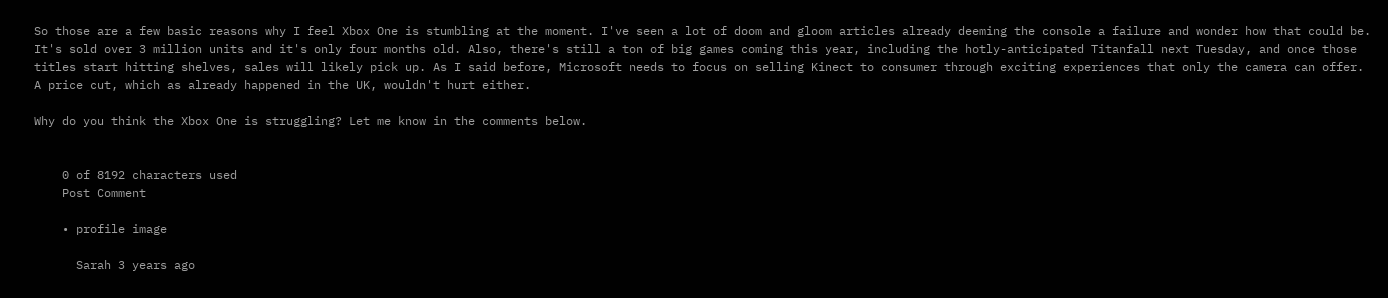So those are a few basic reasons why I feel Xbox One is stumbling at the moment. I've seen a lot of doom and gloom articles already deeming the console a failure and wonder how that could be. It's sold over 3 million units and it's only four months old. Also, there's still a ton of big games coming this year, including the hotly-anticipated Titanfall next Tuesday, and once those titles start hitting shelves, sales will likely pick up. As I said before, Microsoft needs to focus on selling Kinect to consumer through exciting experiences that only the camera can offer. A price cut, which as already happened in the UK, wouldn't hurt either.

Why do you think the Xbox One is struggling? Let me know in the comments below.


    0 of 8192 characters used
    Post Comment

    • profile image

      Sarah 3 years ago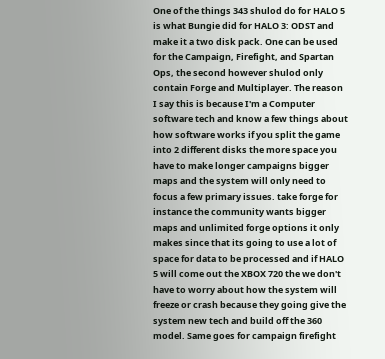One of the things 343 shulod do for HALO 5 is what Bungie did for HALO 3: ODST and make it a two disk pack. One can be used for the Campaign, Firefight, and Spartan Ops, the second however shulod only contain Forge and Multiplayer. The reason I say this is because I'm a Computer software tech and know a few things about how software works if you split the game into 2 different disks the more space you have to make longer campaigns bigger maps and the system will only need to focus a few primary issues. take forge for instance the community wants bigger maps and unlimited forge options it only makes since that its going to use a lot of space for data to be processed and if HALO 5 will come out the XBOX 720 the we don't have to worry about how the system will freeze or crash because they going give the system new tech and build off the 360 model. Same goes for campaign firefight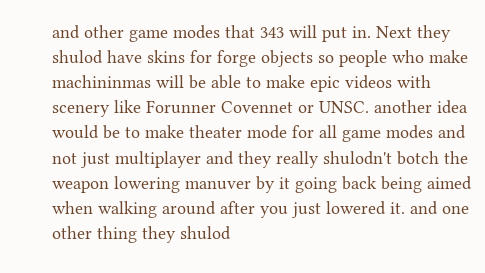and other game modes that 343 will put in. Next they shulod have skins for forge objects so people who make machininmas will be able to make epic videos with scenery like Forunner Covennet or UNSC. another idea would be to make theater mode for all game modes and not just multiplayer and they really shulodn't botch the weapon lowering manuver by it going back being aimed when walking around after you just lowered it. and one other thing they shulod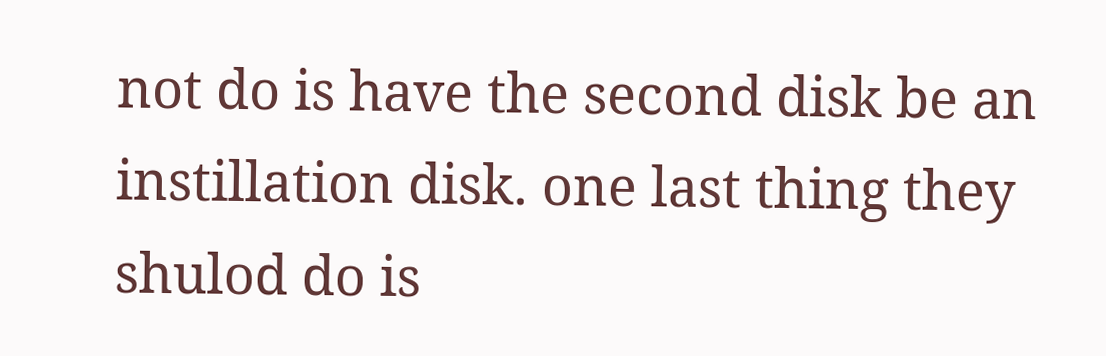not do is have the second disk be an instillation disk. one last thing they shulod do is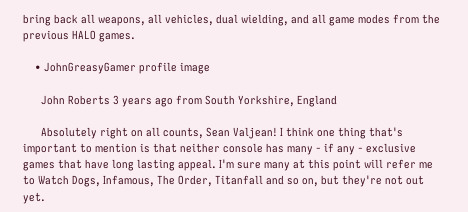bring back all weapons, all vehicles, dual wielding, and all game modes from the previous HALO games.

    • JohnGreasyGamer profile image

      John Roberts 3 years ago from South Yorkshire, England

      Absolutely right on all counts, Sean Valjean! I think one thing that's important to mention is that neither console has many - if any - exclusive games that have long lasting appeal. I'm sure many at this point will refer me to Watch Dogs, Infamous, The Order, Titanfall and so on, but they're not out yet.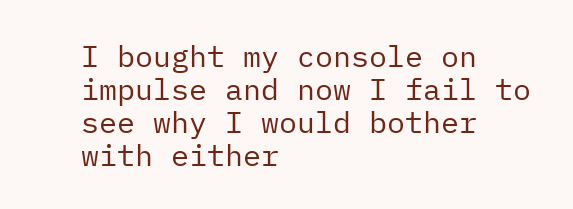I bought my console on impulse and now I fail to see why I would bother with either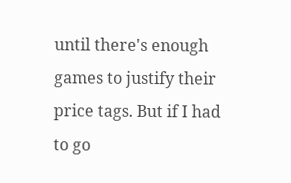until there's enough games to justify their price tags. But if I had to go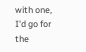with one, I'd go for the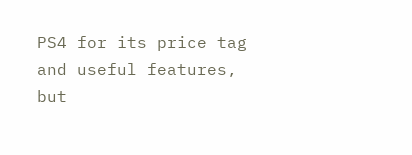PS4 for its price tag and useful features, but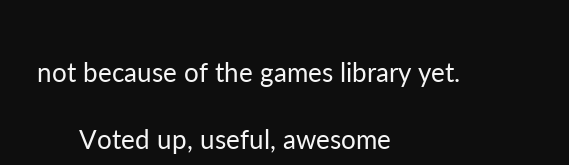not because of the games library yet.

      Voted up, useful, awesome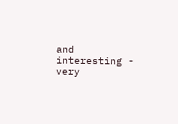and interesting - very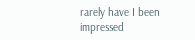rarely have I been impressed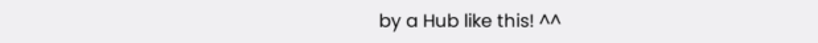by a Hub like this! ^^